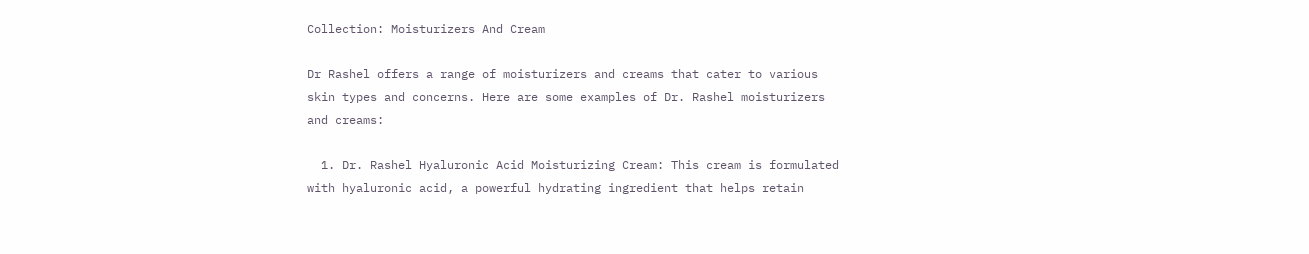Collection: Moisturizers And Cream

Dr Rashel offers a range of moisturizers and creams that cater to various skin types and concerns. Here are some examples of Dr. Rashel moisturizers and creams:

  1. Dr. Rashel Hyaluronic Acid Moisturizing Cream: This cream is formulated with hyaluronic acid, a powerful hydrating ingredient that helps retain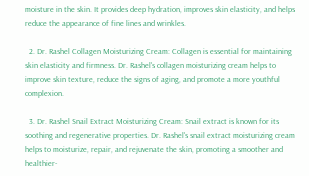moisture in the skin. It provides deep hydration, improves skin elasticity, and helps reduce the appearance of fine lines and wrinkles.

  2. Dr. Rashel Collagen Moisturizing Cream: Collagen is essential for maintaining skin elasticity and firmness. Dr. Rashel's collagen moisturizing cream helps to improve skin texture, reduce the signs of aging, and promote a more youthful complexion.

  3. Dr. Rashel Snail Extract Moisturizing Cream: Snail extract is known for its soothing and regenerative properties. Dr. Rashel's snail extract moisturizing cream helps to moisturize, repair, and rejuvenate the skin, promoting a smoother and healthier-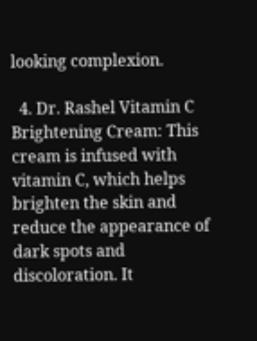looking complexion.

  4. Dr. Rashel Vitamin C Brightening Cream: This cream is infused with vitamin C, which helps brighten the skin and reduce the appearance of dark spots and discoloration. It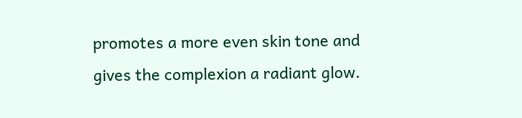promotes a more even skin tone and gives the complexion a radiant glow.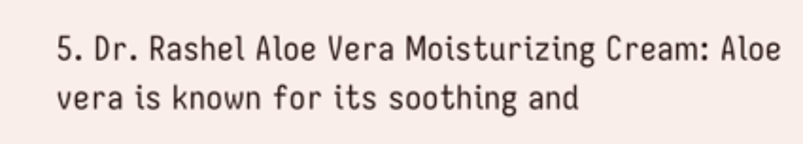5. Dr. Rashel Aloe Vera Moisturizing Cream: Aloe vera is known for its soothing and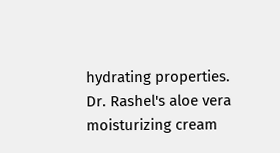hydrating properties. Dr. Rashel's aloe vera moisturizing cream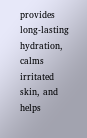provides long-lasting hydration, calms irritated skin, and helps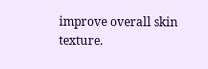improve overall skin texture.